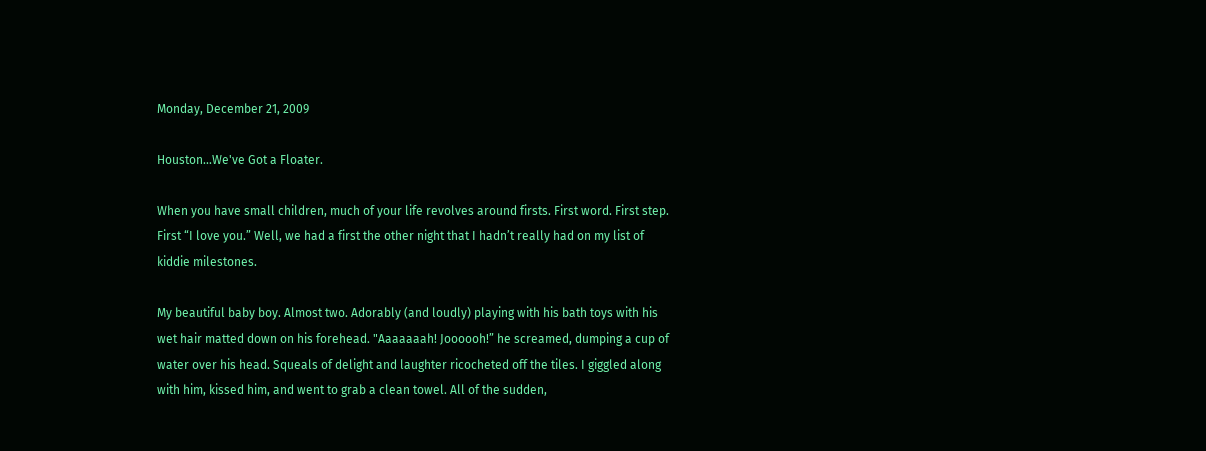Monday, December 21, 2009

Houston...We've Got a Floater.

When you have small children, much of your life revolves around firsts. First word. First step. First “I love you.” Well, we had a first the other night that I hadn’t really had on my list of kiddie milestones.

My beautiful baby boy. Almost two. Adorably (and loudly) playing with his bath toys with his wet hair matted down on his forehead. "Aaaaaaah! Joooooh!” he screamed, dumping a cup of water over his head. Squeals of delight and laughter ricocheted off the tiles. I giggled along with him, kissed him, and went to grab a clean towel. All of the sudden,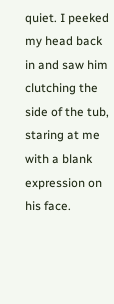quiet. I peeked my head back in and saw him clutching the side of the tub, staring at me with a blank expression on his face.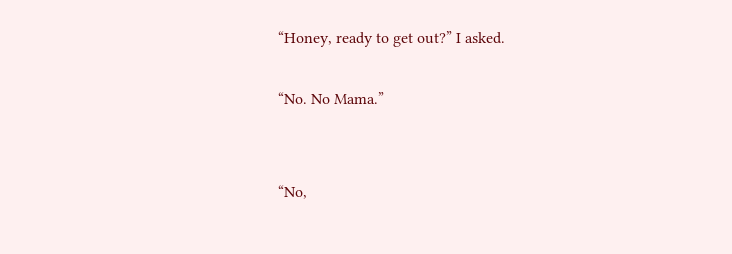“Honey, ready to get out?” I asked.

“No. No Mama.”


“No,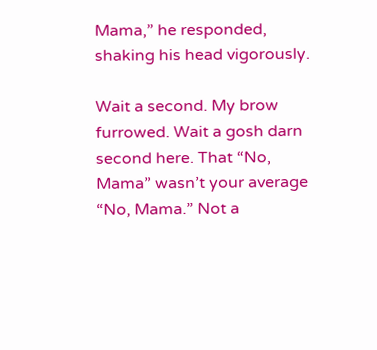Mama,” he responded, shaking his head vigorously.

Wait a second. My brow furrowed. Wait a gosh darn second here. That “No, Mama” wasn’t your average “No, Mama.” Not a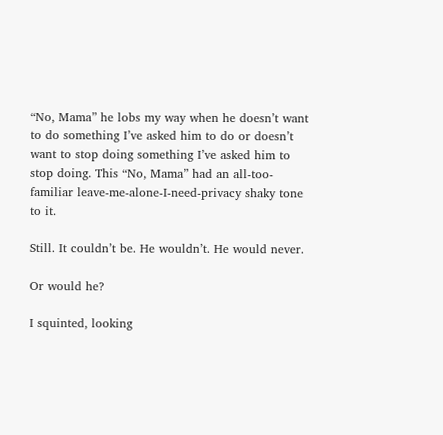“No, Mama” he lobs my way when he doesn’t want to do something I’ve asked him to do or doesn’t want to stop doing something I’ve asked him to stop doing. This “No, Mama” had an all-too-familiar leave-me-alone-I-need-privacy shaky tone to it.

Still. It couldn’t be. He wouldn’t. He would never.

Or would he?

I squinted, looking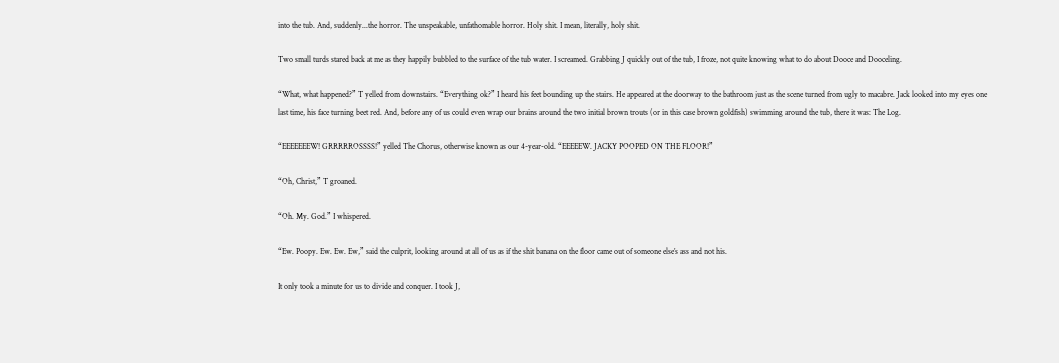into the tub. And, suddenly...the horror. The unspeakable, unfathomable horror. Holy shit. I mean, literally, holy shit.

Two small turds stared back at me as they happily bubbled to the surface of the tub water. I screamed. Grabbing J quickly out of the tub, I froze, not quite knowing what to do about Dooce and Dooceling.

“What, what happened?” T yelled from downstairs. “Everything ok?” I heard his feet bounding up the stairs. He appeared at the doorway to the bathroom just as the scene turned from ugly to macabre. Jack looked into my eyes one last time, his face turning beet red. And, before any of us could even wrap our brains around the two initial brown trouts (or in this case brown goldfish) swimming around the tub, there it was: The Log.

“EEEEEEEW! GRRRRROSSSS!” yelled The Chorus, otherwise known as our 4-year-old. “EEEEEW. JACKY POOPED ON THE FLOOR!”

“Oh, Christ,” T groaned.

“Oh. My. God.” I whispered.

“Ew. Poopy. Ew. Ew. Ew,” said the culprit, looking around at all of us as if the shit banana on the floor came out of someone else’s ass and not his.

It only took a minute for us to divide and conquer. I took J,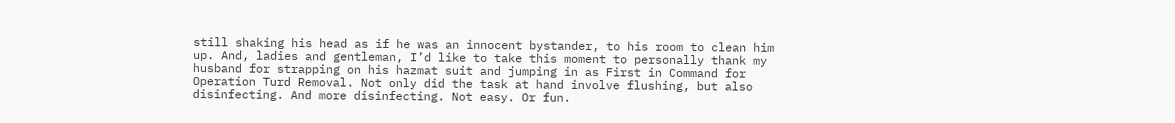still shaking his head as if he was an innocent bystander, to his room to clean him up. And, ladies and gentleman, I’d like to take this moment to personally thank my husband for strapping on his hazmat suit and jumping in as First in Command for Operation Turd Removal. Not only did the task at hand involve flushing, but also disinfecting. And more disinfecting. Not easy. Or fun.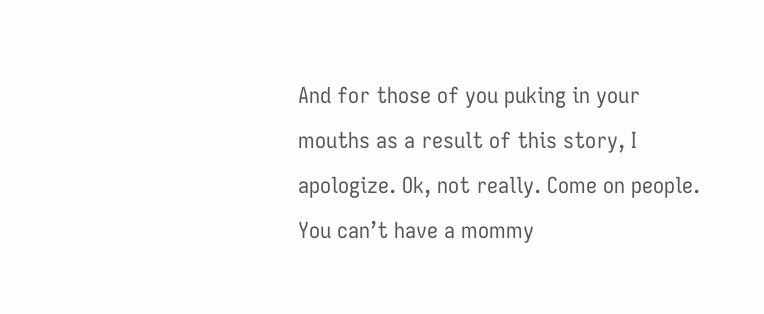And for those of you puking in your mouths as a result of this story, I apologize. Ok, not really. Come on people. You can’t have a mommy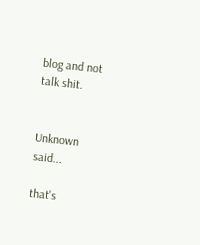blog and not talk shit.


Unknown said...

that's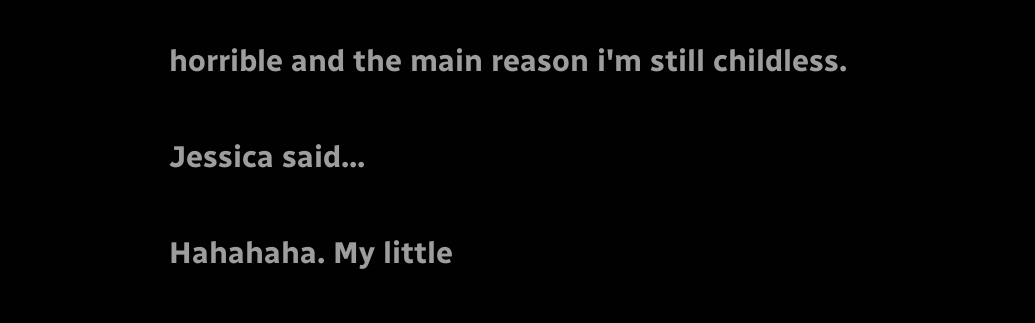horrible and the main reason i'm still childless.

Jessica said...

Hahahaha. My little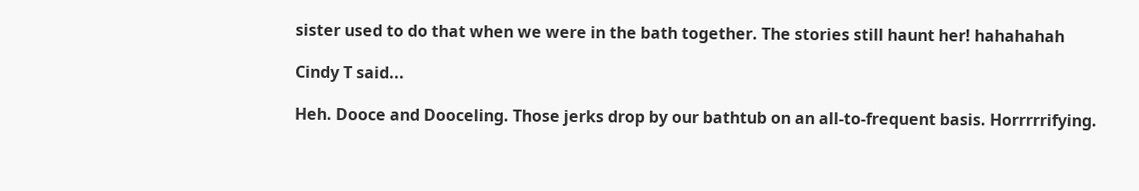sister used to do that when we were in the bath together. The stories still haunt her! hahahahah

Cindy T said...

Heh. Dooce and Dooceling. Those jerks drop by our bathtub on an all-to-frequent basis. Horrrrrifying.